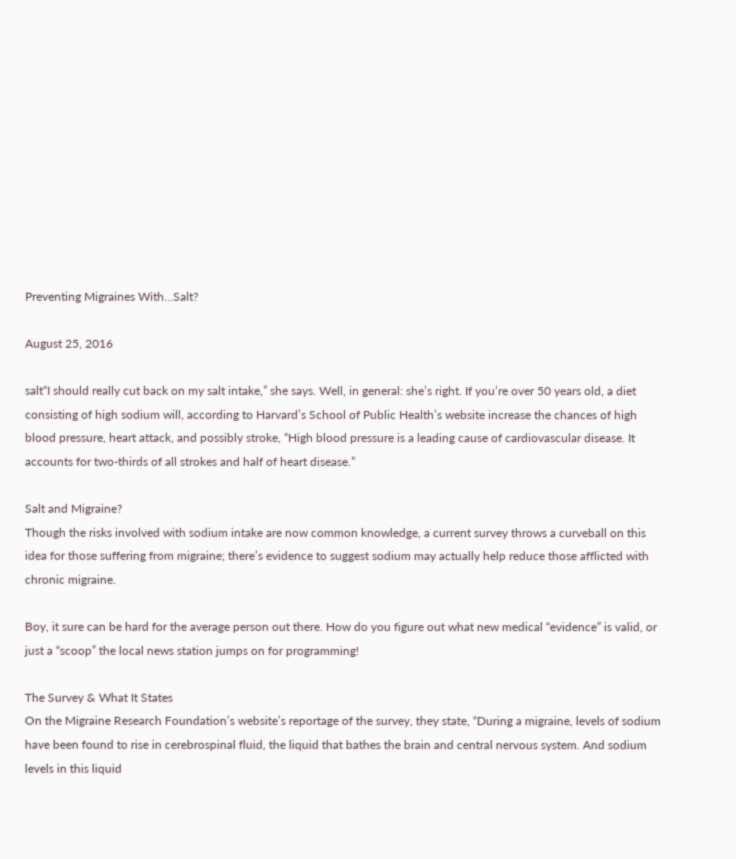Preventing Migraines With…Salt?

August 25, 2016

salt“I should really cut back on my salt intake,” she says. Well, in general: she’s right. If you’re over 50 years old, a diet consisting of high sodium will, according to Harvard’s School of Public Health’s website increase the chances of high blood pressure, heart attack, and possibly stroke, “High blood pressure is a leading cause of cardiovascular disease. It accounts for two-thirds of all strokes and half of heart disease.”

Salt and Migraine?
Though the risks involved with sodium intake are now common knowledge, a current survey throws a curveball on this idea for those suffering from migraine; there’s evidence to suggest sodium may actually help reduce those afflicted with chronic migraine.

Boy, it sure can be hard for the average person out there. How do you figure out what new medical “evidence” is valid, or just a “scoop” the local news station jumps on for programming!

The Survey & What It States
On the Migraine Research Foundation’s website’s reportage of the survey, they state, “During a migraine, levels of sodium have been found to rise in cerebrospinal fluid, the liquid that bathes the brain and central nervous system. And sodium levels in this liquid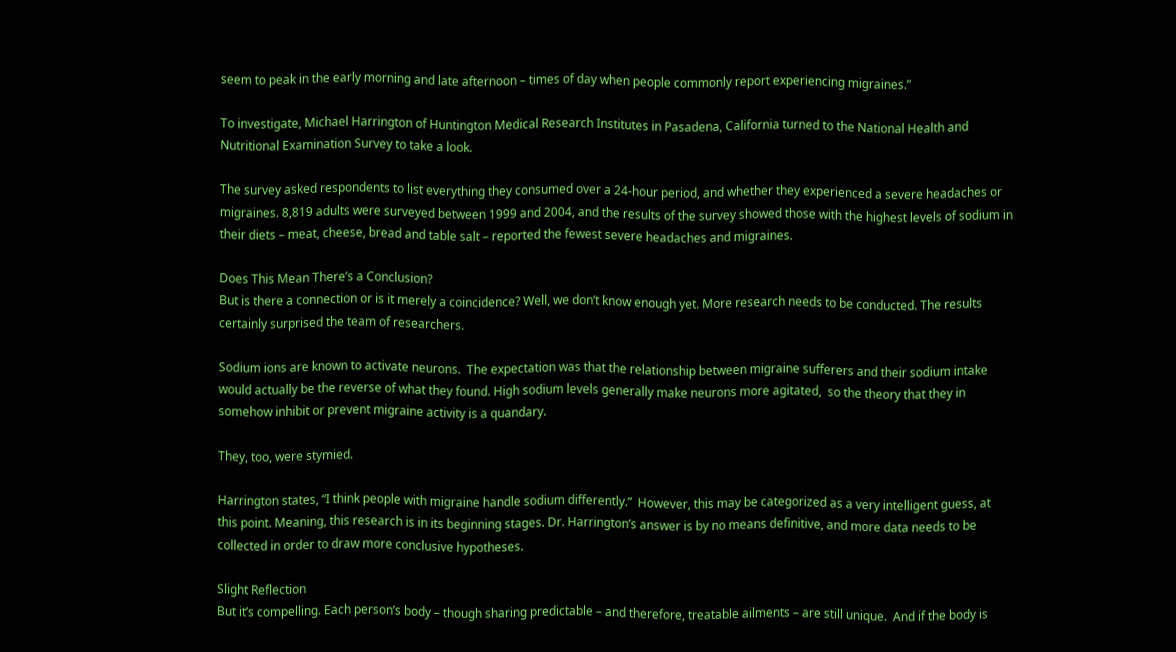seem to peak in the early morning and late afternoon – times of day when people commonly report experiencing migraines.”

To investigate, Michael Harrington of Huntington Medical Research Institutes in Pasadena, California turned to the National Health and Nutritional Examination Survey to take a look.

The survey asked respondents to list everything they consumed over a 24-hour period, and whether they experienced a severe headaches or migraines. 8,819 adults were surveyed between 1999 and 2004, and the results of the survey showed those with the highest levels of sodium in their diets – meat, cheese, bread and table salt – reported the fewest severe headaches and migraines.

Does This Mean There’s a Conclusion?
But is there a connection or is it merely a coincidence? Well, we don’t know enough yet. More research needs to be conducted. The results certainly surprised the team of researchers.

Sodium ions are known to activate neurons.  The expectation was that the relationship between migraine sufferers and their sodium intake would actually be the reverse of what they found. High sodium levels generally make neurons more agitated,  so the theory that they in somehow inhibit or prevent migraine activity is a quandary.

They, too, were stymied.

Harrington states, “I think people with migraine handle sodium differently.”  However, this may be categorized as a very intelligent guess, at this point. Meaning, this research is in its beginning stages. Dr. Harrington’s answer is by no means definitive, and more data needs to be collected in order to draw more conclusive hypotheses.

Slight Reflection
But it’s compelling. Each person’s body – though sharing predictable – and therefore, treatable ailments – are still unique.  And if the body is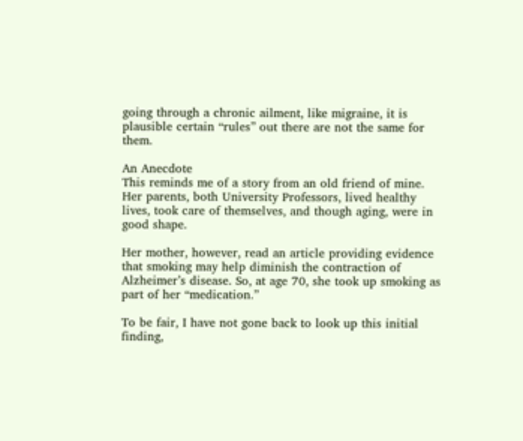going through a chronic ailment, like migraine, it is plausible certain “rules” out there are not the same for them.

An Anecdote
This reminds me of a story from an old friend of mine. Her parents, both University Professors, lived healthy lives, took care of themselves, and though aging, were in good shape.

Her mother, however, read an article providing evidence that smoking may help diminish the contraction of Alzheimer’s disease. So, at age 70, she took up smoking as part of her “medication.”

To be fair, I have not gone back to look up this initial finding,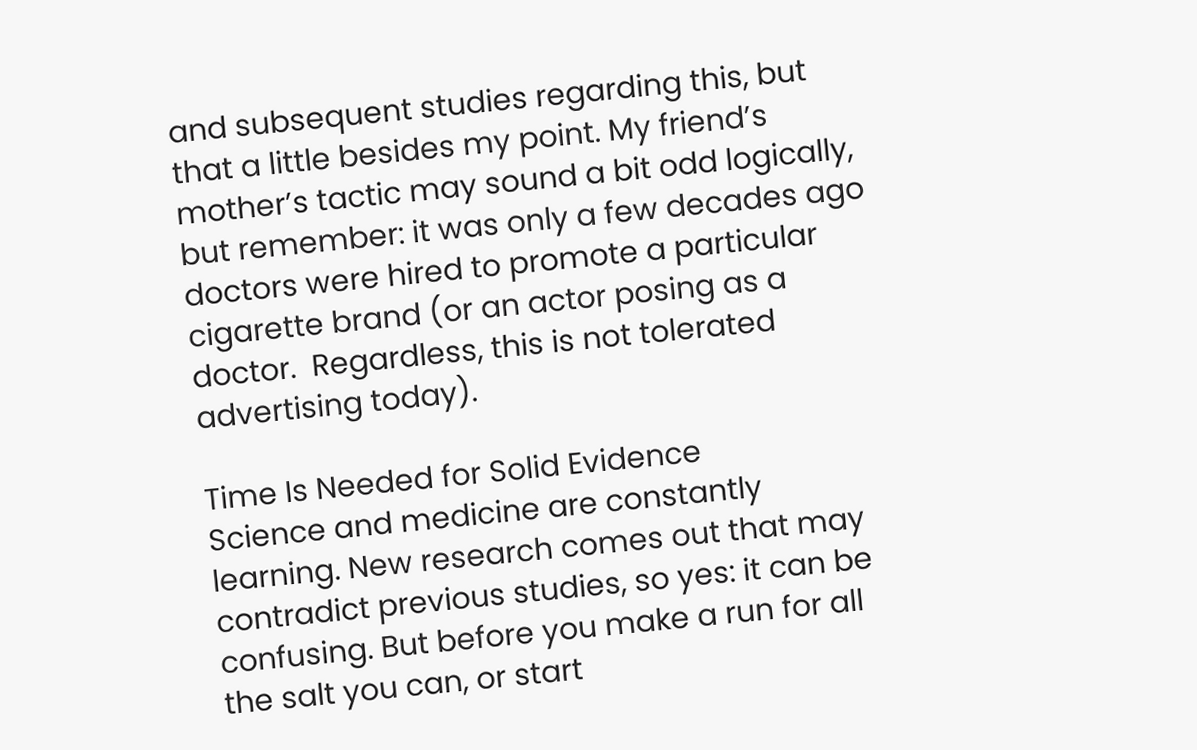and subsequent studies regarding this, but that a little besides my point. My friend’s mother’s tactic may sound a bit odd logically, but remember: it was only a few decades ago doctors were hired to promote a particular cigarette brand (or an actor posing as a doctor.  Regardless, this is not tolerated advertising today).

Time Is Needed for Solid Evidence
Science and medicine are constantly learning. New research comes out that may contradict previous studies, so yes: it can be confusing. But before you make a run for all the salt you can, or start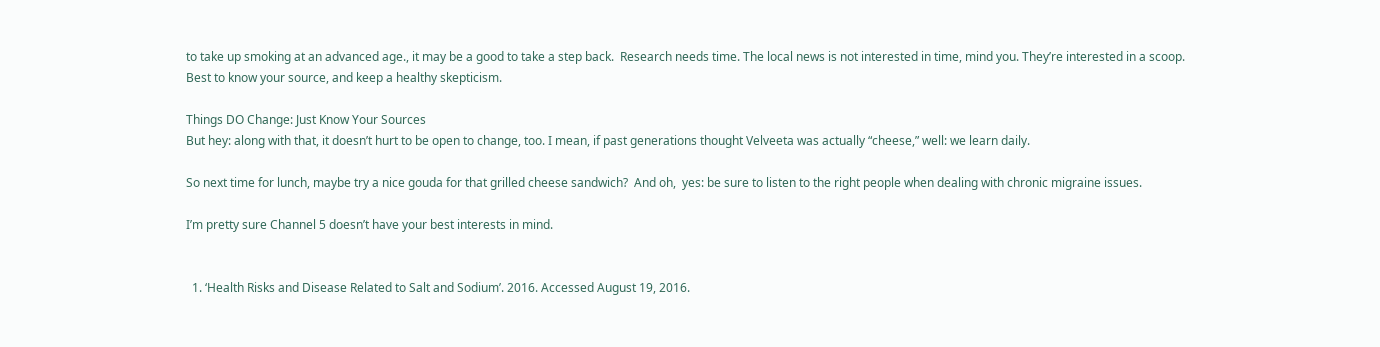to take up smoking at an advanced age., it may be a good to take a step back.  Research needs time. The local news is not interested in time, mind you. They’re interested in a scoop. Best to know your source, and keep a healthy skepticism.

Things DO Change: Just Know Your Sources
But hey: along with that, it doesn’t hurt to be open to change, too. I mean, if past generations thought Velveeta was actually “cheese,” well: we learn daily.

So next time for lunch, maybe try a nice gouda for that grilled cheese sandwich?  And oh,  yes: be sure to listen to the right people when dealing with chronic migraine issues.

I’m pretty sure Channel 5 doesn’t have your best interests in mind.


  1. ‘Health Risks and Disease Related to Salt and Sodium’. 2016. Accessed August 19, 2016.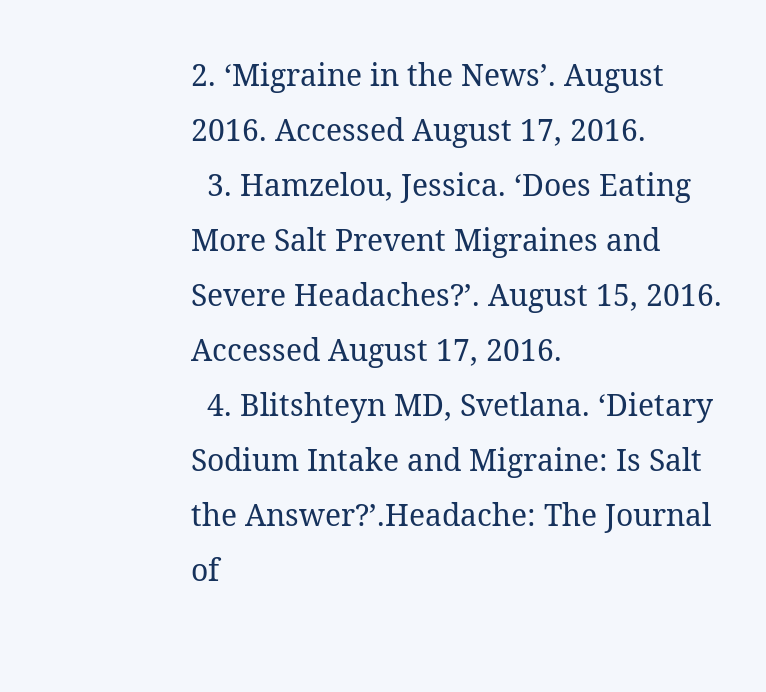2. ‘Migraine in the News’. August 2016. Accessed August 17, 2016.
  3. Hamzelou, Jessica. ‘Does Eating More Salt Prevent Migraines and Severe Headaches?’. August 15, 2016. Accessed August 17, 2016.
  4. Blitshteyn MD, Svetlana. ‘Dietary Sodium Intake and Migraine: Is Salt the Answer?’.Headache: The Journal of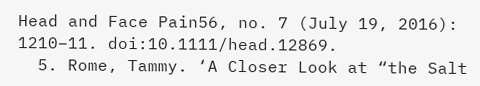Head and Face Pain56, no. 7 (July 19, 2016): 1210–11. doi:10.1111/head.12869.
  5. Rome, Tammy. ‘A Closer Look at “the Salt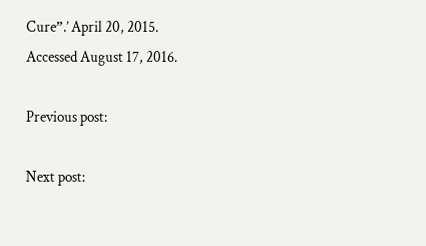Cure”.’ April 20, 2015. Accessed August 17, 2016.

Previous post:

Next post: